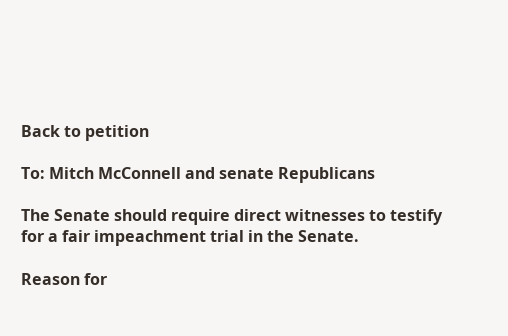Back to petition

To: Mitch McConnell and senate Republicans

The Senate should require direct witnesses to testify for a fair impeachment trial in the Senate.

Reason for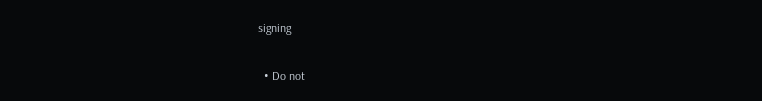signing

  • Do not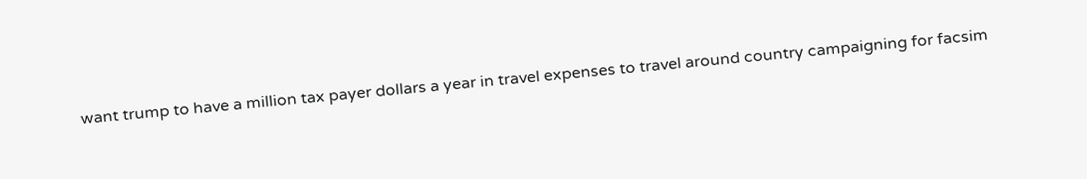want trump to have a million tax payer dollars a year in travel expenses to travel around country campaigning for facsim